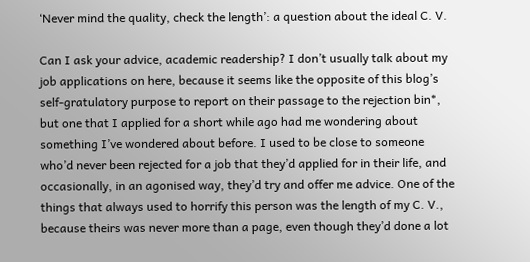‘Never mind the quality, check the length’: a question about the ideal C. V.

Can I ask your advice, academic readership? I don’t usually talk about my job applications on here, because it seems like the opposite of this blog’s self-gratulatory purpose to report on their passage to the rejection bin*, but one that I applied for a short while ago had me wondering about something I’ve wondered about before. I used to be close to someone who’d never been rejected for a job that they’d applied for in their life, and occasionally, in an agonised way, they’d try and offer me advice. One of the things that always used to horrify this person was the length of my C. V., because theirs was never more than a page, even though they’d done a lot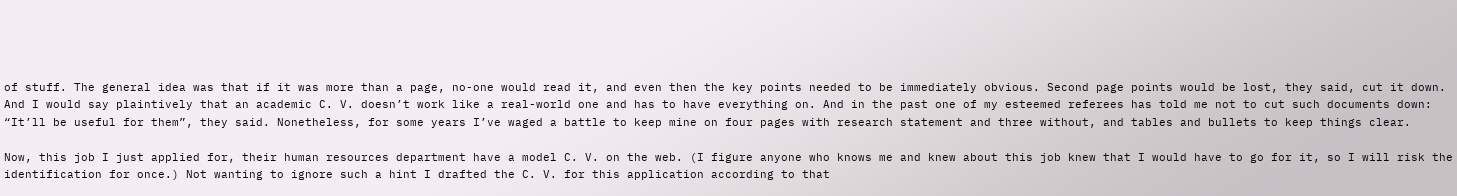of stuff. The general idea was that if it was more than a page, no-one would read it, and even then the key points needed to be immediately obvious. Second page points would be lost, they said, cut it down. And I would say plaintively that an academic C. V. doesn’t work like a real-world one and has to have everything on. And in the past one of my esteemed referees has told me not to cut such documents down: “It’ll be useful for them”, they said. Nonetheless, for some years I’ve waged a battle to keep mine on four pages with research statement and three without, and tables and bullets to keep things clear.

Now, this job I just applied for, their human resources department have a model C. V. on the web. (I figure anyone who knows me and knew about this job knew that I would have to go for it, so I will risk the identification for once.) Not wanting to ignore such a hint I drafted the C. V. for this application according to that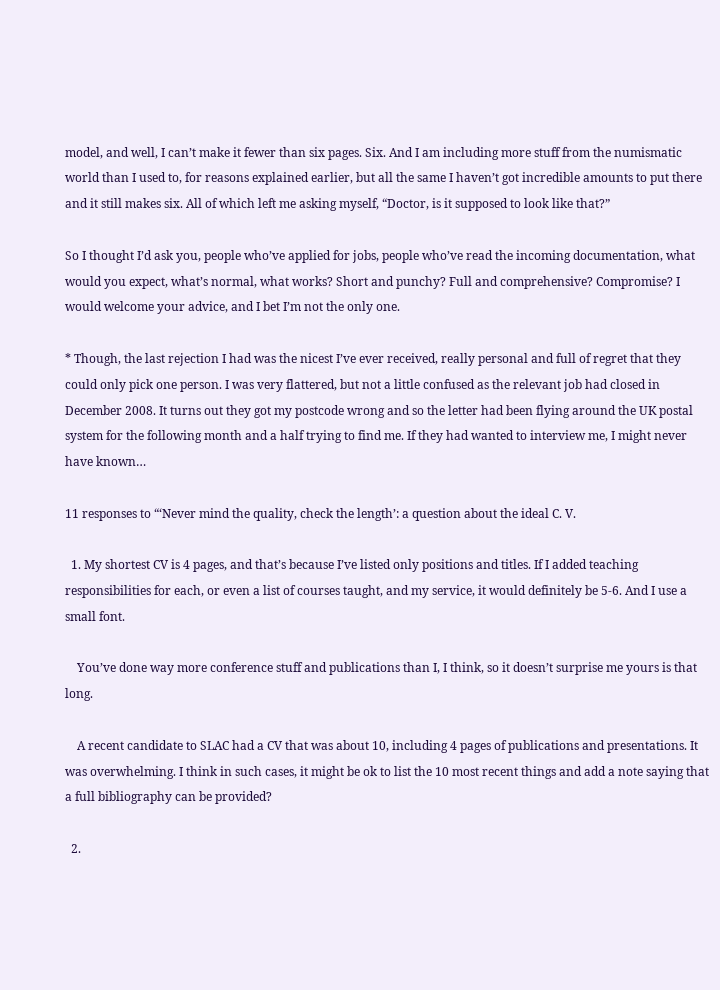model, and well, I can’t make it fewer than six pages. Six. And I am including more stuff from the numismatic world than I used to, for reasons explained earlier, but all the same I haven’t got incredible amounts to put there and it still makes six. All of which left me asking myself, “Doctor, is it supposed to look like that?”

So I thought I’d ask you, people who’ve applied for jobs, people who’ve read the incoming documentation, what would you expect, what’s normal, what works? Short and punchy? Full and comprehensive? Compromise? I would welcome your advice, and I bet I’m not the only one.

* Though, the last rejection I had was the nicest I’ve ever received, really personal and full of regret that they could only pick one person. I was very flattered, but not a little confused as the relevant job had closed in December 2008. It turns out they got my postcode wrong and so the letter had been flying around the UK postal system for the following month and a half trying to find me. If they had wanted to interview me, I might never have known…

11 responses to “‘Never mind the quality, check the length’: a question about the ideal C. V.

  1. My shortest CV is 4 pages, and that’s because I’ve listed only positions and titles. If I added teaching responsibilities for each, or even a list of courses taught, and my service, it would definitely be 5-6. And I use a small font.

    You’ve done way more conference stuff and publications than I, I think, so it doesn’t surprise me yours is that long.

    A recent candidate to SLAC had a CV that was about 10, including 4 pages of publications and presentations. It was overwhelming. I think in such cases, it might be ok to list the 10 most recent things and add a note saying that a full bibliography can be provided?

  2.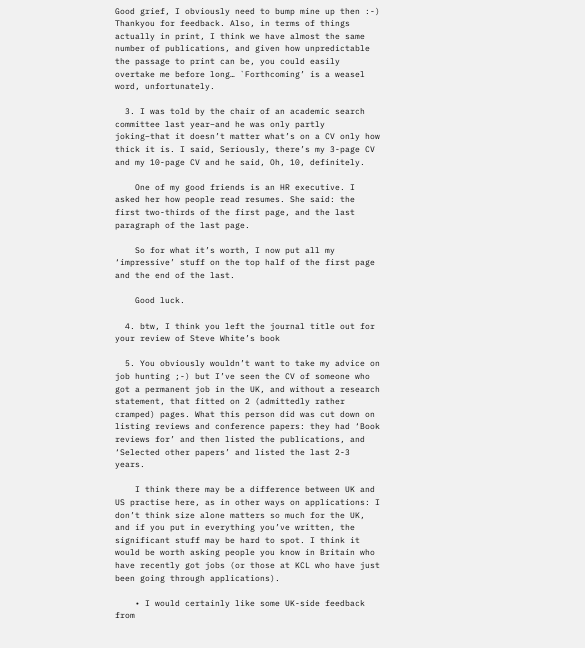Good grief, I obviously need to bump mine up then :-) Thankyou for feedback. Also, in terms of things actually in print, I think we have almost the same number of publications, and given how unpredictable the passage to print can be, you could easily overtake me before long… `Forthcoming’ is a weasel word, unfortunately.

  3. I was told by the chair of an academic search committee last year–and he was only partly joking–that it doesn’t matter what’s on a CV only how thick it is. I said, Seriously, there’s my 3-page CV and my 10-page CV and he said, Oh, 10, definitely.

    One of my good friends is an HR executive. I asked her how people read resumes. She said: the first two-thirds of the first page, and the last paragraph of the last page.

    So for what it’s worth, I now put all my ‘impressive’ stuff on the top half of the first page and the end of the last.

    Good luck.

  4. btw, I think you left the journal title out for your review of Steve White’s book

  5. You obviously wouldn’t want to take my advice on job hunting ;-) but I’ve seen the CV of someone who got a permanent job in the UK, and without a research statement, that fitted on 2 (admittedly rather cramped) pages. What this person did was cut down on listing reviews and conference papers: they had ‘Book reviews for’ and then listed the publications, and ‘Selected other papers’ and listed the last 2-3 years.

    I think there may be a difference between UK and US practise here, as in other ways on applications: I don’t think size alone matters so much for the UK, and if you put in everything you’ve written, the significant stuff may be hard to spot. I think it would be worth asking people you know in Britain who have recently got jobs (or those at KCL who have just been going through applications).

    • I would certainly like some UK-side feedback from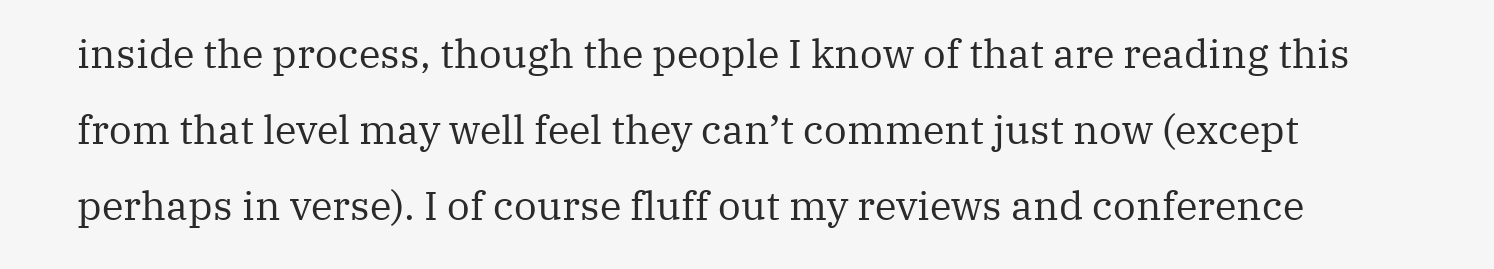inside the process, though the people I know of that are reading this from that level may well feel they can’t comment just now (except perhaps in verse). I of course fluff out my reviews and conference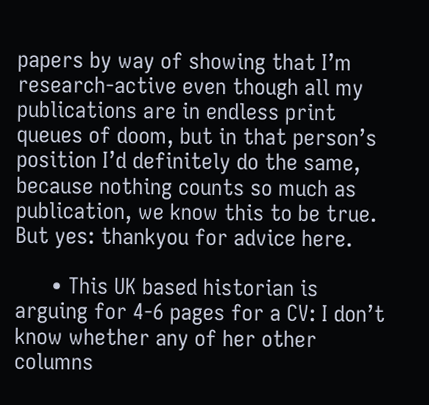papers by way of showing that I’m research-active even though all my publications are in endless print queues of doom, but in that person’s position I’d definitely do the same, because nothing counts so much as publication, we know this to be true. But yes: thankyou for advice here.

      • This UK based historian is arguing for 4-6 pages for a CV: I don’t know whether any of her other columns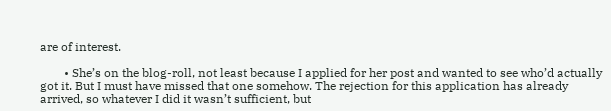are of interest.

        • She’s on the blog-roll, not least because I applied for her post and wanted to see who’d actually got it. But I must have missed that one somehow. The rejection for this application has already arrived, so whatever I did it wasn’t sufficient, but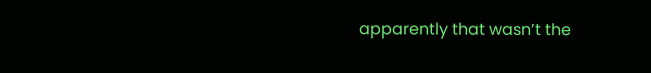apparently that wasn’t the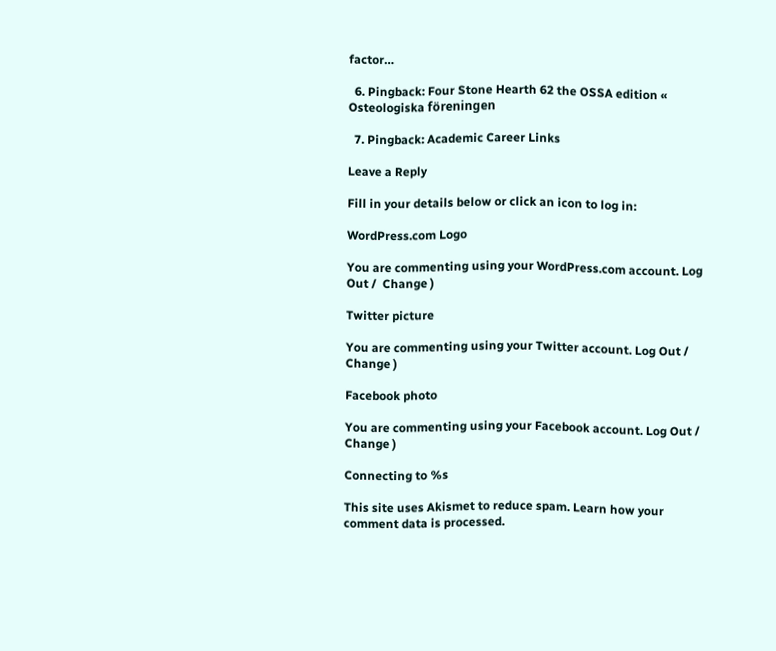factor…

  6. Pingback: Four Stone Hearth 62 the OSSA edition « Osteologiska föreningen

  7. Pingback: Academic Career Links

Leave a Reply

Fill in your details below or click an icon to log in:

WordPress.com Logo

You are commenting using your WordPress.com account. Log Out /  Change )

Twitter picture

You are commenting using your Twitter account. Log Out /  Change )

Facebook photo

You are commenting using your Facebook account. Log Out /  Change )

Connecting to %s

This site uses Akismet to reduce spam. Learn how your comment data is processed.